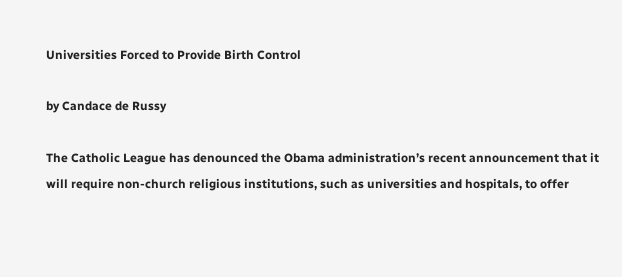Universities Forced to Provide Birth Control

by Candace de Russy

The Catholic League has denounced the Obama administration’s recent announcement that it will require non-church religious institutions, such as universities and hospitals, to offer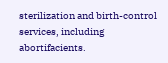sterilization and birth-control services, including abortifacients.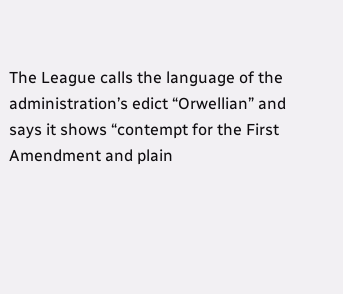The League calls the language of the administration’s edict “Orwellian” and says it shows “contempt for the First Amendment and plain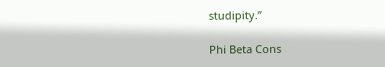studipity.”

Phi Beta Cons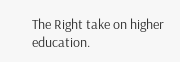The Right take on higher education.